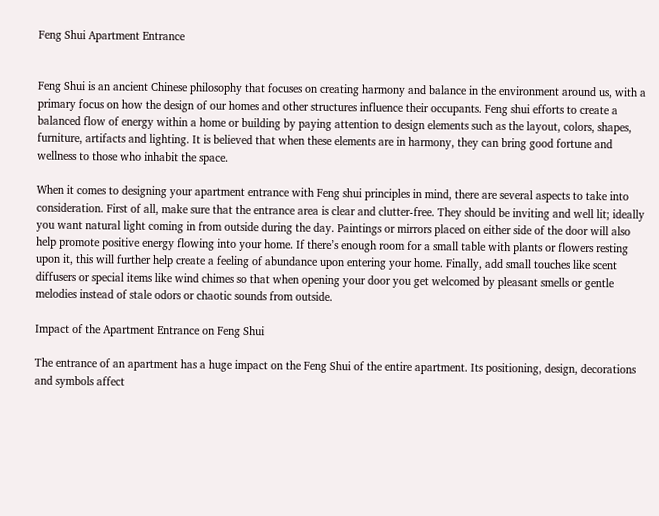Feng Shui Apartment Entrance


Feng Shui is an ancient Chinese philosophy that focuses on creating harmony and balance in the environment around us, with a primary focus on how the design of our homes and other structures influence their occupants. Feng shui efforts to create a balanced flow of energy within a home or building by paying attention to design elements such as the layout, colors, shapes, furniture, artifacts and lighting. It is believed that when these elements are in harmony, they can bring good fortune and wellness to those who inhabit the space.

When it comes to designing your apartment entrance with Feng shui principles in mind, there are several aspects to take into consideration. First of all, make sure that the entrance area is clear and clutter-free. They should be inviting and well lit; ideally you want natural light coming in from outside during the day. Paintings or mirrors placed on either side of the door will also help promote positive energy flowing into your home. If there’s enough room for a small table with plants or flowers resting upon it, this will further help create a feeling of abundance upon entering your home. Finally, add small touches like scent diffusers or special items like wind chimes so that when opening your door you get welcomed by pleasant smells or gentle melodies instead of stale odors or chaotic sounds from outside.

Impact of the Apartment Entrance on Feng Shui

The entrance of an apartment has a huge impact on the Feng Shui of the entire apartment. Its positioning, design, decorations and symbols affect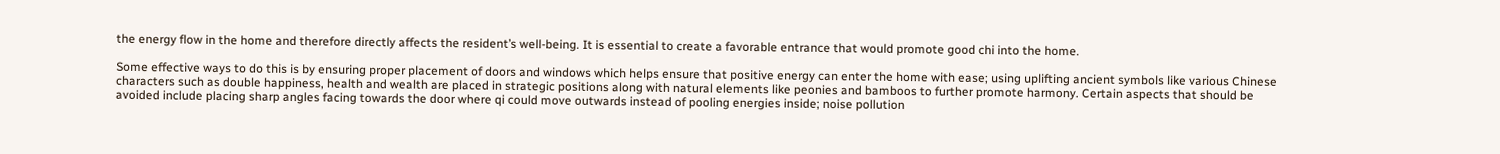the energy flow in the home and therefore directly affects the resident’s well-being. It is essential to create a favorable entrance that would promote good chi into the home.

Some effective ways to do this is by ensuring proper placement of doors and windows which helps ensure that positive energy can enter the home with ease; using uplifting ancient symbols like various Chinese characters such as double happiness, health and wealth are placed in strategic positions along with natural elements like peonies and bamboos to further promote harmony. Certain aspects that should be avoided include placing sharp angles facing towards the door where qi could move outwards instead of pooling energies inside; noise pollution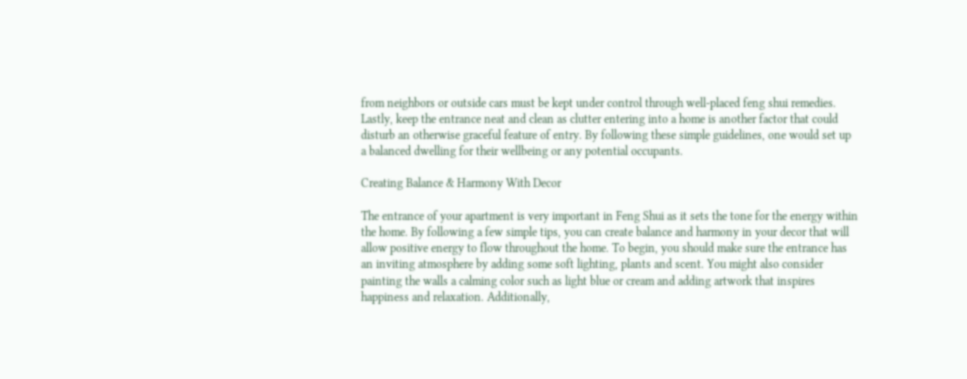from neighbors or outside cars must be kept under control through well-placed feng shui remedies. Lastly, keep the entrance neat and clean as clutter entering into a home is another factor that could disturb an otherwise graceful feature of entry. By following these simple guidelines, one would set up a balanced dwelling for their wellbeing or any potential occupants.

Creating Balance & Harmony With Decor

The entrance of your apartment is very important in Feng Shui as it sets the tone for the energy within the home. By following a few simple tips, you can create balance and harmony in your decor that will allow positive energy to flow throughout the home. To begin, you should make sure the entrance has an inviting atmosphere by adding some soft lighting, plants and scent. You might also consider painting the walls a calming color such as light blue or cream and adding artwork that inspires happiness and relaxation. Additionally,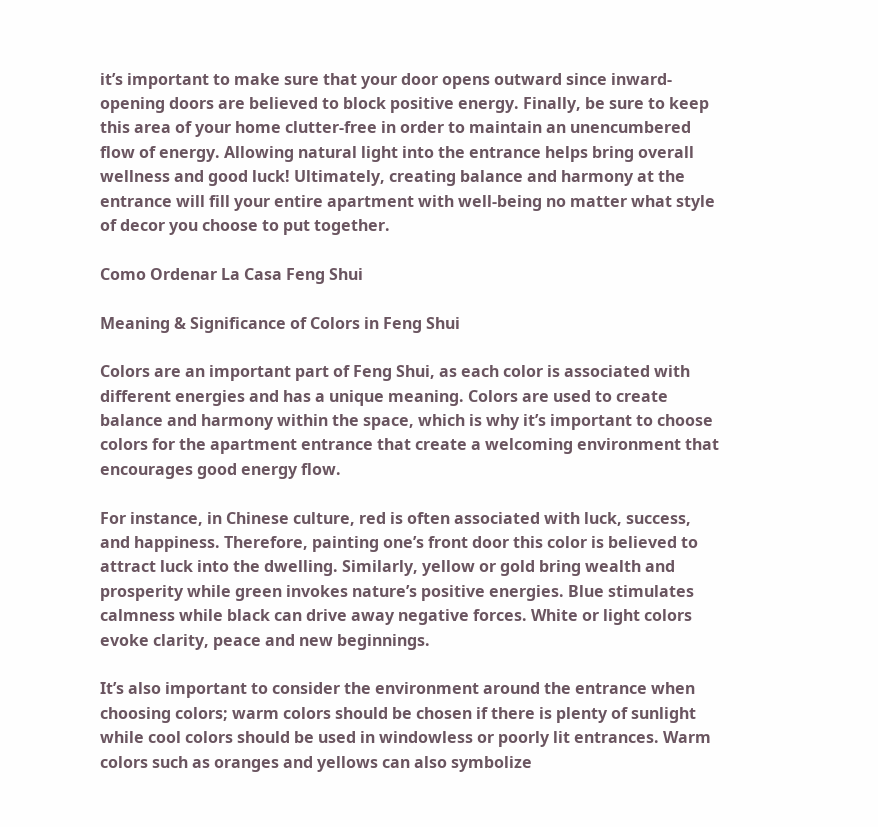it’s important to make sure that your door opens outward since inward-opening doors are believed to block positive energy. Finally, be sure to keep this area of your home clutter-free in order to maintain an unencumbered flow of energy. Allowing natural light into the entrance helps bring overall wellness and good luck! Ultimately, creating balance and harmony at the entrance will fill your entire apartment with well-being no matter what style of decor you choose to put together.

Como Ordenar La Casa Feng Shui

Meaning & Significance of Colors in Feng Shui

Colors are an important part of Feng Shui, as each color is associated with different energies and has a unique meaning. Colors are used to create balance and harmony within the space, which is why it’s important to choose colors for the apartment entrance that create a welcoming environment that encourages good energy flow.

For instance, in Chinese culture, red is often associated with luck, success, and happiness. Therefore, painting one’s front door this color is believed to attract luck into the dwelling. Similarly, yellow or gold bring wealth and prosperity while green invokes nature’s positive energies. Blue stimulates calmness while black can drive away negative forces. White or light colors evoke clarity, peace and new beginnings.

It’s also important to consider the environment around the entrance when choosing colors; warm colors should be chosen if there is plenty of sunlight while cool colors should be used in windowless or poorly lit entrances. Warm colors such as oranges and yellows can also symbolize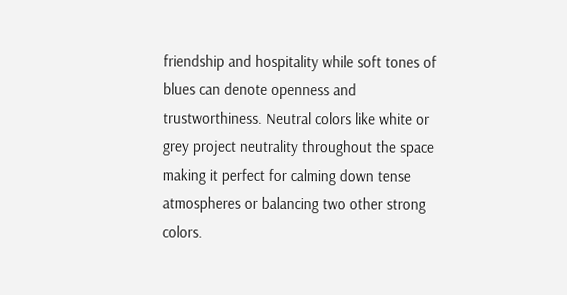friendship and hospitality while soft tones of blues can denote openness and trustworthiness. Neutral colors like white or grey project neutrality throughout the space making it perfect for calming down tense atmospheres or balancing two other strong colors.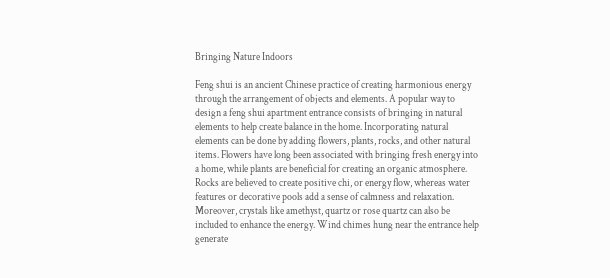Bringing Nature Indoors

Feng shui is an ancient Chinese practice of creating harmonious energy through the arrangement of objects and elements. A popular way to design a feng shui apartment entrance consists of bringing in natural elements to help create balance in the home. Incorporating natural elements can be done by adding flowers, plants, rocks, and other natural items. Flowers have long been associated with bringing fresh energy into a home, while plants are beneficial for creating an organic atmosphere. Rocks are believed to create positive chi, or energy flow, whereas water features or decorative pools add a sense of calmness and relaxation. Moreover, crystals like amethyst, quartz or rose quartz can also be included to enhance the energy. Wind chimes hung near the entrance help generate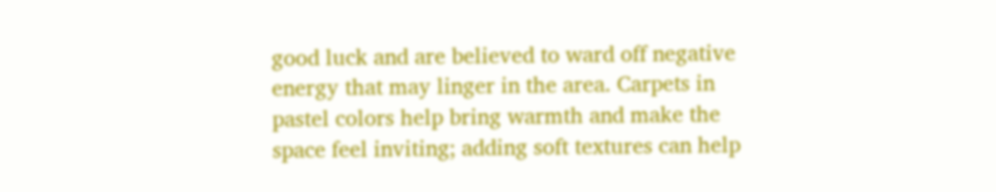good luck and are believed to ward off negative energy that may linger in the area. Carpets in pastel colors help bring warmth and make the space feel inviting; adding soft textures can help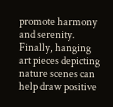promote harmony and serenity. Finally, hanging art pieces depicting nature scenes can help draw positive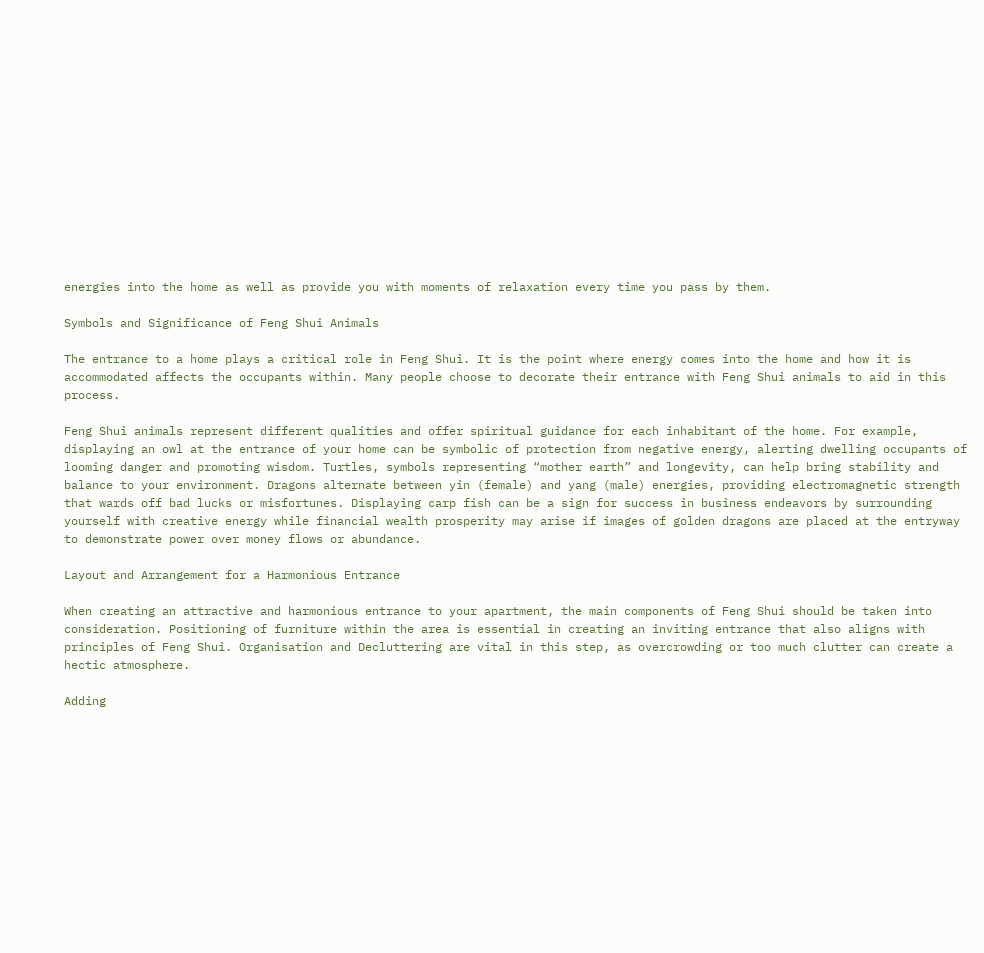energies into the home as well as provide you with moments of relaxation every time you pass by them.

Symbols and Significance of Feng Shui Animals

The entrance to a home plays a critical role in Feng Shui. It is the point where energy comes into the home and how it is accommodated affects the occupants within. Many people choose to decorate their entrance with Feng Shui animals to aid in this process.

Feng Shui animals represent different qualities and offer spiritual guidance for each inhabitant of the home. For example, displaying an owl at the entrance of your home can be symbolic of protection from negative energy, alerting dwelling occupants of looming danger and promoting wisdom. Turtles, symbols representing “mother earth” and longevity, can help bring stability and balance to your environment. Dragons alternate between yin (female) and yang (male) energies, providing electromagnetic strength that wards off bad lucks or misfortunes. Displaying carp fish can be a sign for success in business endeavors by surrounding yourself with creative energy while financial wealth prosperity may arise if images of golden dragons are placed at the entryway to demonstrate power over money flows or abundance.

Layout and Arrangement for a Harmonious Entrance

When creating an attractive and harmonious entrance to your apartment, the main components of Feng Shui should be taken into consideration. Positioning of furniture within the area is essential in creating an inviting entrance that also aligns with principles of Feng Shui. Organisation and Decluttering are vital in this step, as overcrowding or too much clutter can create a hectic atmosphere.

Adding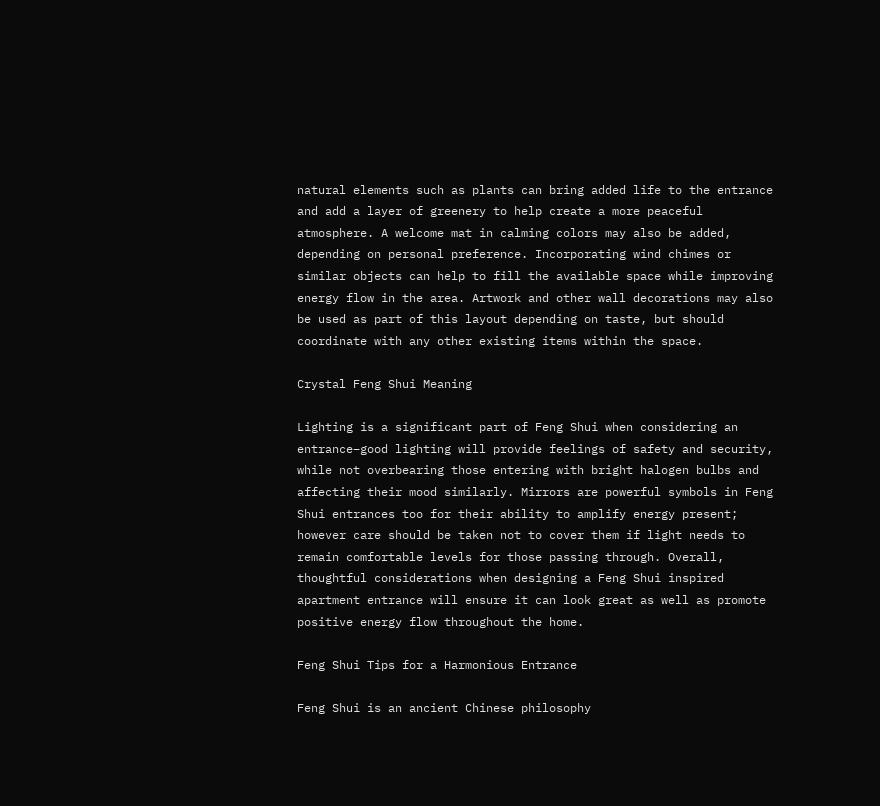natural elements such as plants can bring added life to the entrance and add a layer of greenery to help create a more peaceful atmosphere. A welcome mat in calming colors may also be added, depending on personal preference. Incorporating wind chimes or similar objects can help to fill the available space while improving energy flow in the area. Artwork and other wall decorations may also be used as part of this layout depending on taste, but should coordinate with any other existing items within the space.

Crystal Feng Shui Meaning

Lighting is a significant part of Feng Shui when considering an entrance–good lighting will provide feelings of safety and security, while not overbearing those entering with bright halogen bulbs and affecting their mood similarly. Mirrors are powerful symbols in Feng Shui entrances too for their ability to amplify energy present; however care should be taken not to cover them if light needs to remain comfortable levels for those passing through. Overall, thoughtful considerations when designing a Feng Shui inspired apartment entrance will ensure it can look great as well as promote positive energy flow throughout the home.

Feng Shui Tips for a Harmonious Entrance

Feng Shui is an ancient Chinese philosophy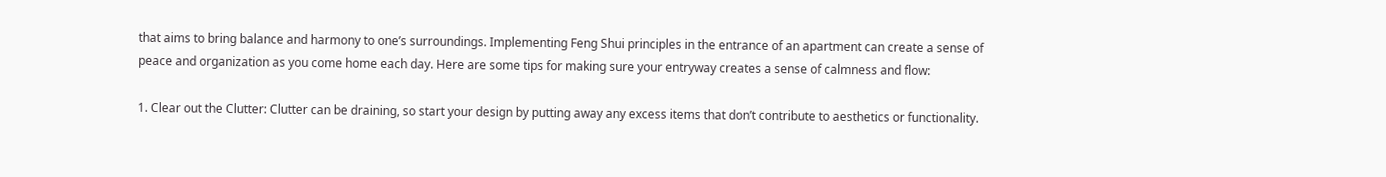that aims to bring balance and harmony to one’s surroundings. Implementing Feng Shui principles in the entrance of an apartment can create a sense of peace and organization as you come home each day. Here are some tips for making sure your entryway creates a sense of calmness and flow:

1. Clear out the Clutter: Clutter can be draining, so start your design by putting away any excess items that don’t contribute to aesthetics or functionality.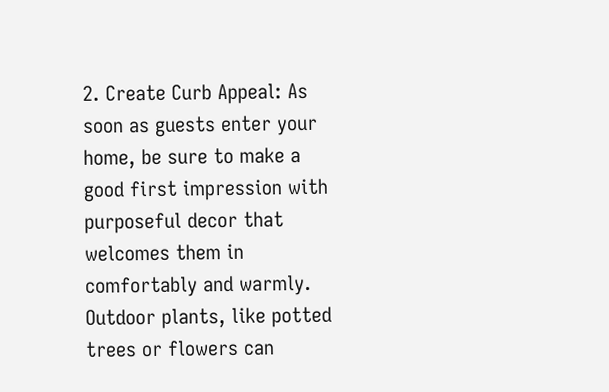2. Create Curb Appeal: As soon as guests enter your home, be sure to make a good first impression with purposeful decor that welcomes them in comfortably and warmly. Outdoor plants, like potted trees or flowers can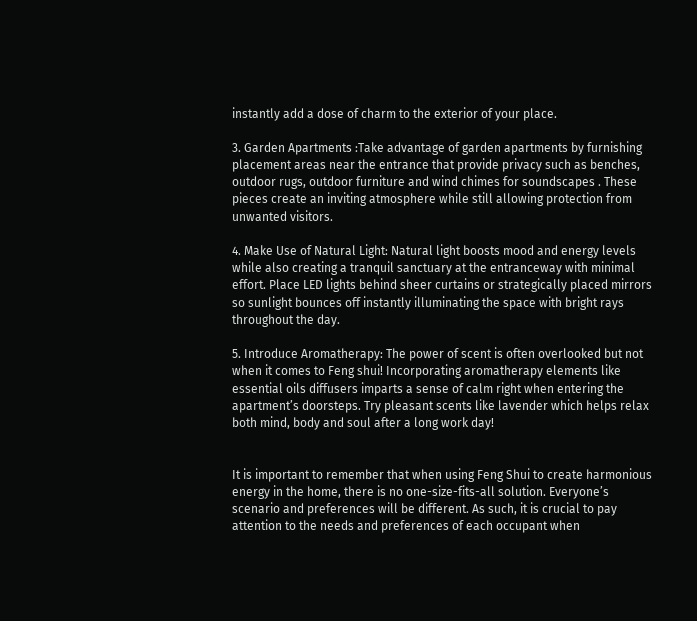instantly add a dose of charm to the exterior of your place.

3. Garden Apartments :Take advantage of garden apartments by furnishing placement areas near the entrance that provide privacy such as benches, outdoor rugs, outdoor furniture and wind chimes for soundscapes . These pieces create an inviting atmosphere while still allowing protection from unwanted visitors.

4. Make Use of Natural Light: Natural light boosts mood and energy levels while also creating a tranquil sanctuary at the entranceway with minimal effort. Place LED lights behind sheer curtains or strategically placed mirrors so sunlight bounces off instantly illuminating the space with bright rays throughout the day.

5. Introduce Aromatherapy: The power of scent is often overlooked but not when it comes to Feng shui! Incorporating aromatherapy elements like essential oils diffusers imparts a sense of calm right when entering the apartment’s doorsteps. Try pleasant scents like lavender which helps relax both mind, body and soul after a long work day!


It is important to remember that when using Feng Shui to create harmonious energy in the home, there is no one-size-fits-all solution. Everyone’s scenario and preferences will be different. As such, it is crucial to pay attention to the needs and preferences of each occupant when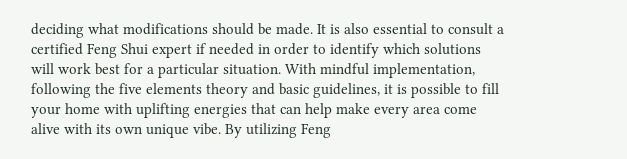deciding what modifications should be made. It is also essential to consult a certified Feng Shui expert if needed in order to identify which solutions will work best for a particular situation. With mindful implementation, following the five elements theory and basic guidelines, it is possible to fill your home with uplifting energies that can help make every area come alive with its own unique vibe. By utilizing Feng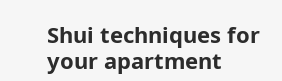Shui techniques for your apartment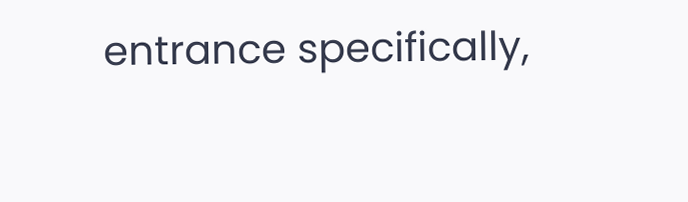entrance specifically,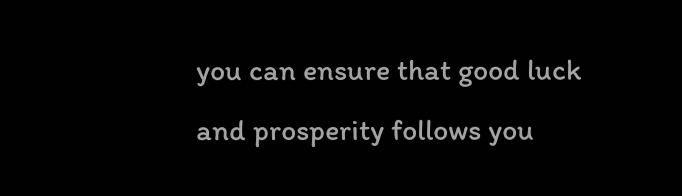you can ensure that good luck and prosperity follows you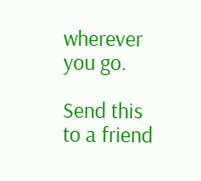wherever you go.

Send this to a friend